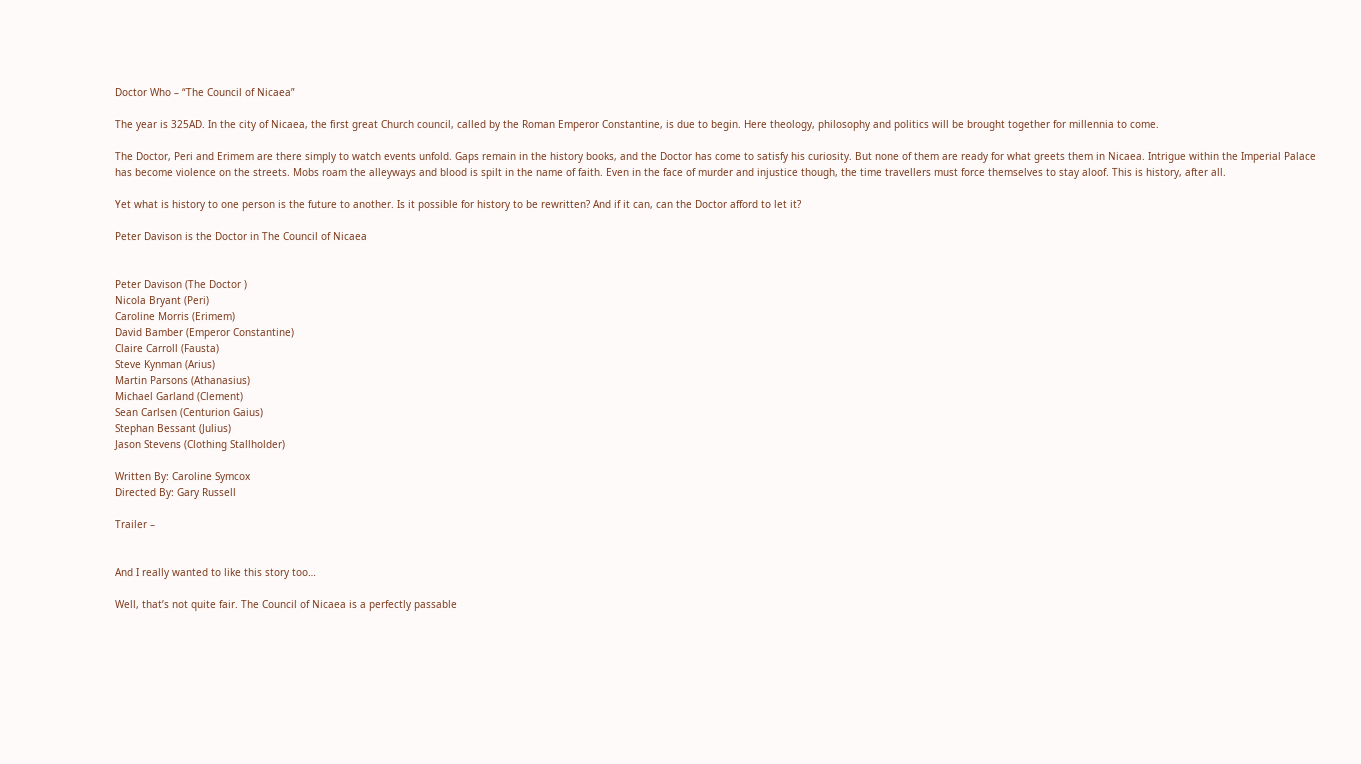Doctor Who – “The Council of Nicaea”

The year is 325AD. In the city of Nicaea, the first great Church council, called by the Roman Emperor Constantine, is due to begin. Here theology, philosophy and politics will be brought together for millennia to come.

The Doctor, Peri and Erimem are there simply to watch events unfold. Gaps remain in the history books, and the Doctor has come to satisfy his curiosity. But none of them are ready for what greets them in Nicaea. Intrigue within the Imperial Palace has become violence on the streets. Mobs roam the alleyways and blood is spilt in the name of faith. Even in the face of murder and injustice though, the time travellers must force themselves to stay aloof. This is history, after all.

Yet what is history to one person is the future to another. Is it possible for history to be rewritten? And if it can, can the Doctor afford to let it?

Peter Davison is the Doctor in The Council of Nicaea


Peter Davison (The Doctor )
Nicola Bryant (Peri)
Caroline Morris (Erimem)
David Bamber (Emperor Constantine)
Claire Carroll (Fausta)
Steve Kynman (Arius)
Martin Parsons (Athanasius)
Michael Garland (Clement)
Sean Carlsen (Centurion Gaius)
Stephan Bessant (Julius)
Jason Stevens (Clothing Stallholder)

Written By: Caroline Symcox
Directed By: Gary Russell

Trailer –


And I really wanted to like this story too…

Well, that’s not quite fair. The Council of Nicaea is a perfectly passable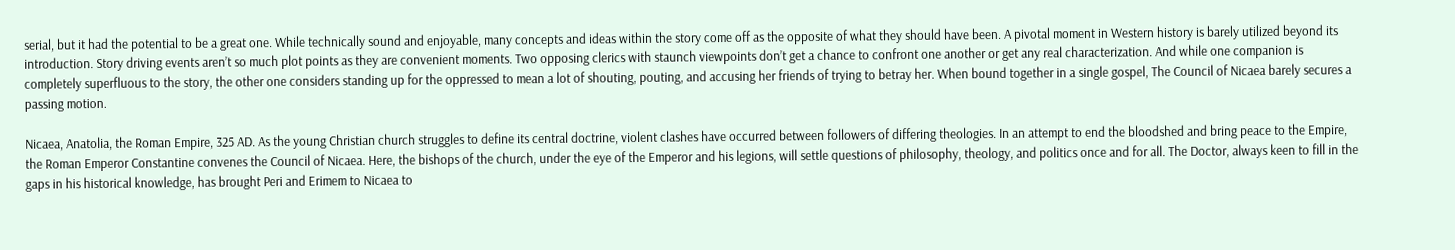serial, but it had the potential to be a great one. While technically sound and enjoyable, many concepts and ideas within the story come off as the opposite of what they should have been. A pivotal moment in Western history is barely utilized beyond its introduction. Story driving events aren’t so much plot points as they are convenient moments. Two opposing clerics with staunch viewpoints don’t get a chance to confront one another or get any real characterization. And while one companion is completely superfluous to the story, the other one considers standing up for the oppressed to mean a lot of shouting, pouting, and accusing her friends of trying to betray her. When bound together in a single gospel, The Council of Nicaea barely secures a passing motion.

Nicaea, Anatolia, the Roman Empire, 325 AD. As the young Christian church struggles to define its central doctrine, violent clashes have occurred between followers of differing theologies. In an attempt to end the bloodshed and bring peace to the Empire, the Roman Emperor Constantine convenes the Council of Nicaea. Here, the bishops of the church, under the eye of the Emperor and his legions, will settle questions of philosophy, theology, and politics once and for all. The Doctor, always keen to fill in the gaps in his historical knowledge, has brought Peri and Erimem to Nicaea to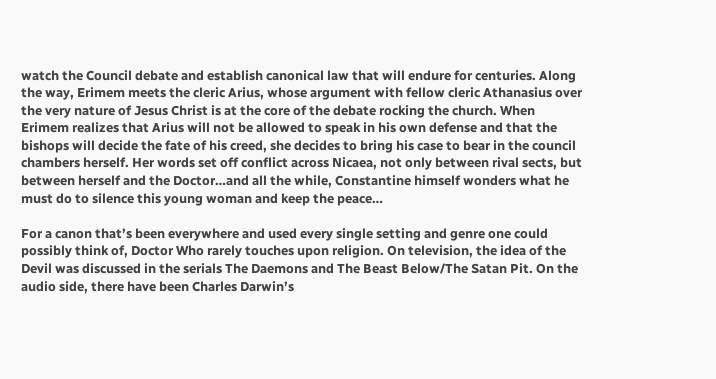watch the Council debate and establish canonical law that will endure for centuries. Along the way, Erimem meets the cleric Arius, whose argument with fellow cleric Athanasius over the very nature of Jesus Christ is at the core of the debate rocking the church. When Erimem realizes that Arius will not be allowed to speak in his own defense and that the bishops will decide the fate of his creed, she decides to bring his case to bear in the council chambers herself. Her words set off conflict across Nicaea, not only between rival sects, but between herself and the Doctor…and all the while, Constantine himself wonders what he must do to silence this young woman and keep the peace…

For a canon that’s been everywhere and used every single setting and genre one could possibly think of, Doctor Who rarely touches upon religion. On television, the idea of the Devil was discussed in the serials The Daemons and The Beast Below/The Satan Pit. On the audio side, there have been Charles Darwin’s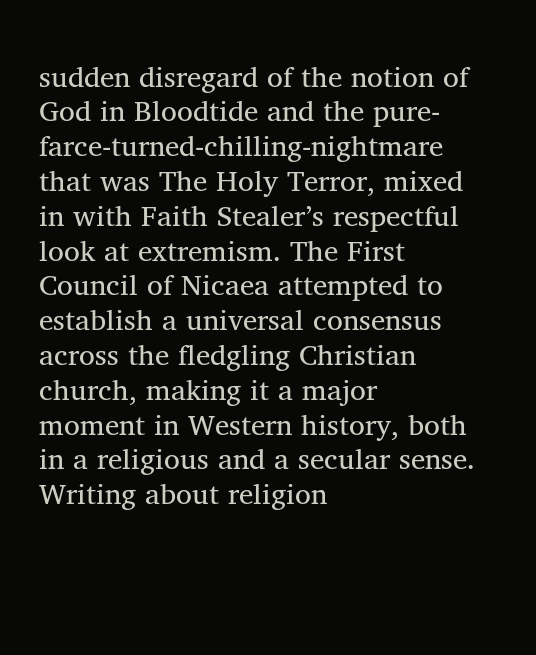sudden disregard of the notion of God in Bloodtide and the pure-farce-turned-chilling-nightmare that was The Holy Terror, mixed in with Faith Stealer’s respectful look at extremism. The First Council of Nicaea attempted to establish a universal consensus across the fledgling Christian church, making it a major moment in Western history, both in a religious and a secular sense. Writing about religion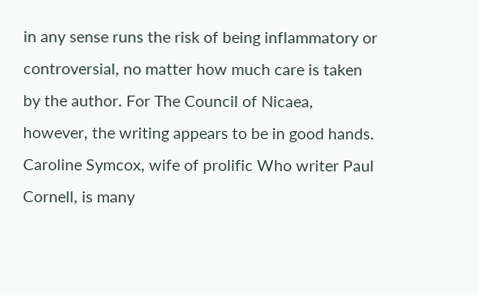in any sense runs the risk of being inflammatory or controversial, no matter how much care is taken by the author. For The Council of Nicaea, however, the writing appears to be in good hands. Caroline Symcox, wife of prolific Who writer Paul Cornell, is many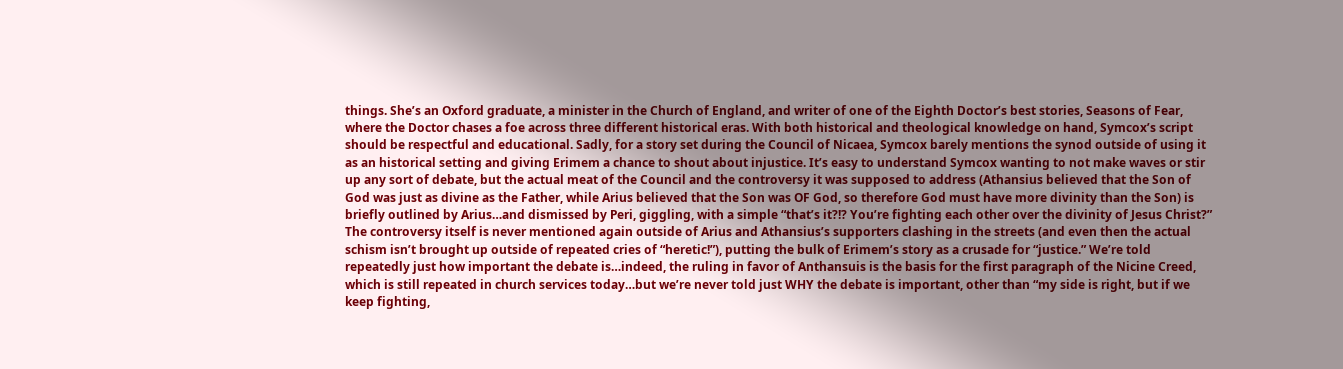things. She’s an Oxford graduate, a minister in the Church of England, and writer of one of the Eighth Doctor’s best stories, Seasons of Fear, where the Doctor chases a foe across three different historical eras. With both historical and theological knowledge on hand, Symcox’s script should be respectful and educational. Sadly, for a story set during the Council of Nicaea, Symcox barely mentions the synod outside of using it as an historical setting and giving Erimem a chance to shout about injustice. It’s easy to understand Symcox wanting to not make waves or stir up any sort of debate, but the actual meat of the Council and the controversy it was supposed to address (Athansius believed that the Son of God was just as divine as the Father, while Arius believed that the Son was OF God, so therefore God must have more divinity than the Son) is briefly outlined by Arius…and dismissed by Peri, giggling, with a simple “that’s it?!? You’re fighting each other over the divinity of Jesus Christ?” The controversy itself is never mentioned again outside of Arius and Athansius’s supporters clashing in the streets (and even then the actual schism isn’t brought up outside of repeated cries of “heretic!”), putting the bulk of Erimem’s story as a crusade for “justice.” We’re told repeatedly just how important the debate is…indeed, the ruling in favor of Anthansuis is the basis for the first paragraph of the Nicine Creed, which is still repeated in church services today…but we’re never told just WHY the debate is important, other than “my side is right, but if we keep fighting,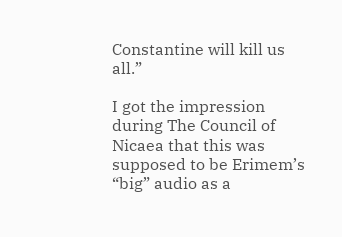Constantine will kill us all.”

I got the impression during The Council of Nicaea that this was supposed to be Erimem’s “big” audio as a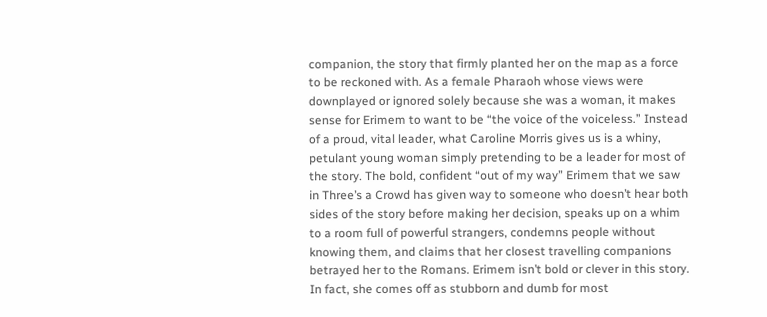companion, the story that firmly planted her on the map as a force to be reckoned with. As a female Pharaoh whose views were downplayed or ignored solely because she was a woman, it makes sense for Erimem to want to be “the voice of the voiceless.” Instead of a proud, vital leader, what Caroline Morris gives us is a whiny, petulant young woman simply pretending to be a leader for most of the story. The bold, confident “out of my way” Erimem that we saw in Three’s a Crowd has given way to someone who doesn’t hear both sides of the story before making her decision, speaks up on a whim to a room full of powerful strangers, condemns people without knowing them, and claims that her closest travelling companions betrayed her to the Romans. Erimem isn’t bold or clever in this story. In fact, she comes off as stubborn and dumb for most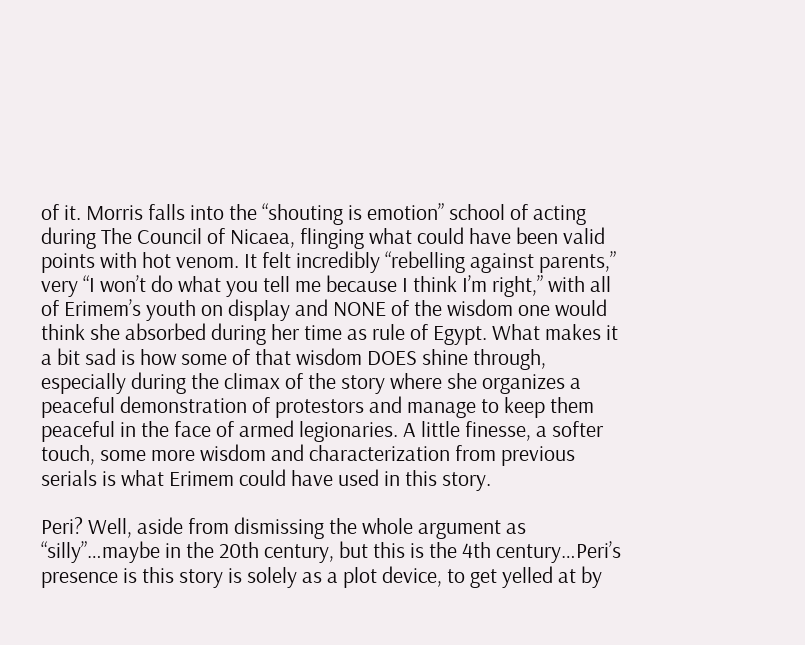of it. Morris falls into the “shouting is emotion” school of acting during The Council of Nicaea, flinging what could have been valid points with hot venom. It felt incredibly “rebelling against parents,” very “I won’t do what you tell me because I think I’m right,” with all of Erimem’s youth on display and NONE of the wisdom one would think she absorbed during her time as rule of Egypt. What makes it a bit sad is how some of that wisdom DOES shine through, especially during the climax of the story where she organizes a peaceful demonstration of protestors and manage to keep them peaceful in the face of armed legionaries. A little finesse, a softer touch, some more wisdom and characterization from previous serials is what Erimem could have used in this story.

Peri? Well, aside from dismissing the whole argument as “silly”…maybe in the 20th century, but this is the 4th century…Peri’s presence is this story is solely as a plot device, to get yelled at by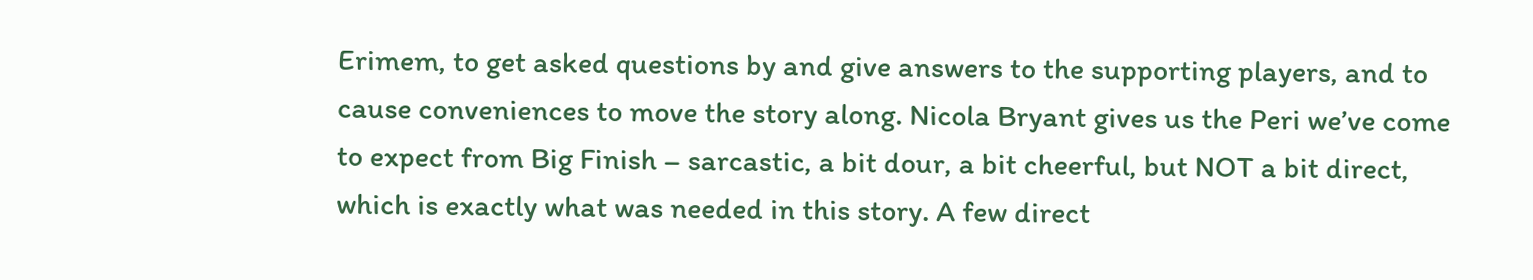Erimem, to get asked questions by and give answers to the supporting players, and to cause conveniences to move the story along. Nicola Bryant gives us the Peri we’ve come to expect from Big Finish – sarcastic, a bit dour, a bit cheerful, but NOT a bit direct, which is exactly what was needed in this story. A few direct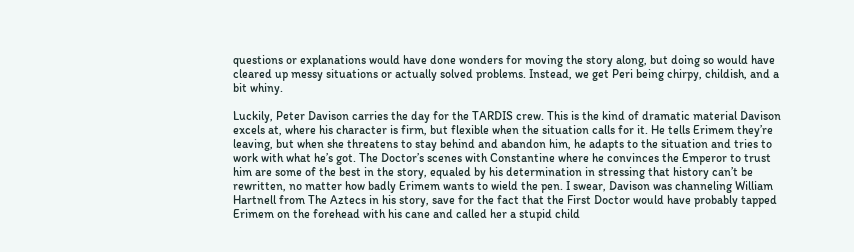questions or explanations would have done wonders for moving the story along, but doing so would have cleared up messy situations or actually solved problems. Instead, we get Peri being chirpy, childish, and a bit whiny.

Luckily, Peter Davison carries the day for the TARDIS crew. This is the kind of dramatic material Davison excels at, where his character is firm, but flexible when the situation calls for it. He tells Erimem they’re leaving, but when she threatens to stay behind and abandon him, he adapts to the situation and tries to work with what he’s got. The Doctor’s scenes with Constantine where he convinces the Emperor to trust him are some of the best in the story, equaled by his determination in stressing that history can’t be rewritten, no matter how badly Erimem wants to wield the pen. I swear, Davison was channeling William Hartnell from The Aztecs in his story, save for the fact that the First Doctor would have probably tapped Erimem on the forehead with his cane and called her a stupid child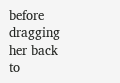before dragging her back to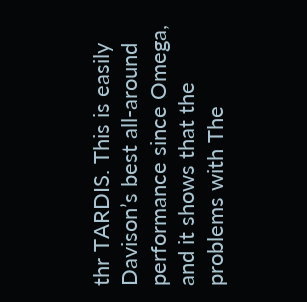thr TARDIS. This is easily Davison’s best all-around performance since Omega, and it shows that the problems with The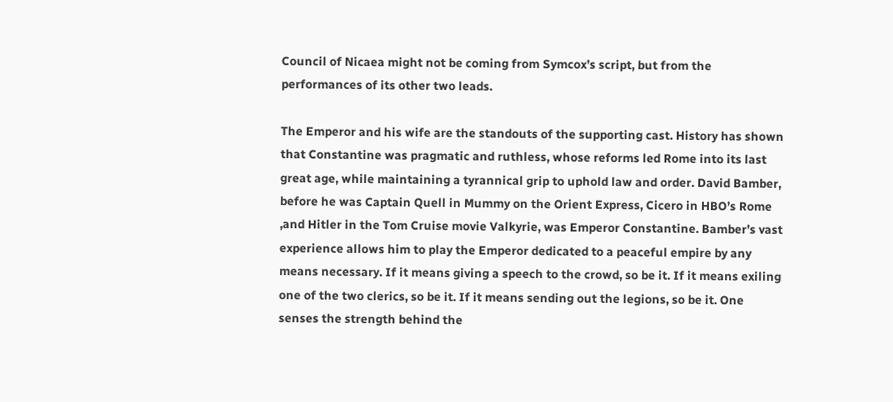Council of Nicaea might not be coming from Symcox’s script, but from the performances of its other two leads.

The Emperor and his wife are the standouts of the supporting cast. History has shown that Constantine was pragmatic and ruthless, whose reforms led Rome into its last great age, while maintaining a tyrannical grip to uphold law and order. David Bamber, before he was Captain Quell in Mummy on the Orient Express, Cicero in HBO’s Rome ,and Hitler in the Tom Cruise movie Valkyrie, was Emperor Constantine. Bamber’s vast experience allows him to play the Emperor dedicated to a peaceful empire by any means necessary. If it means giving a speech to the crowd, so be it. If it means exiling one of the two clerics, so be it. If it means sending out the legions, so be it. One senses the strength behind the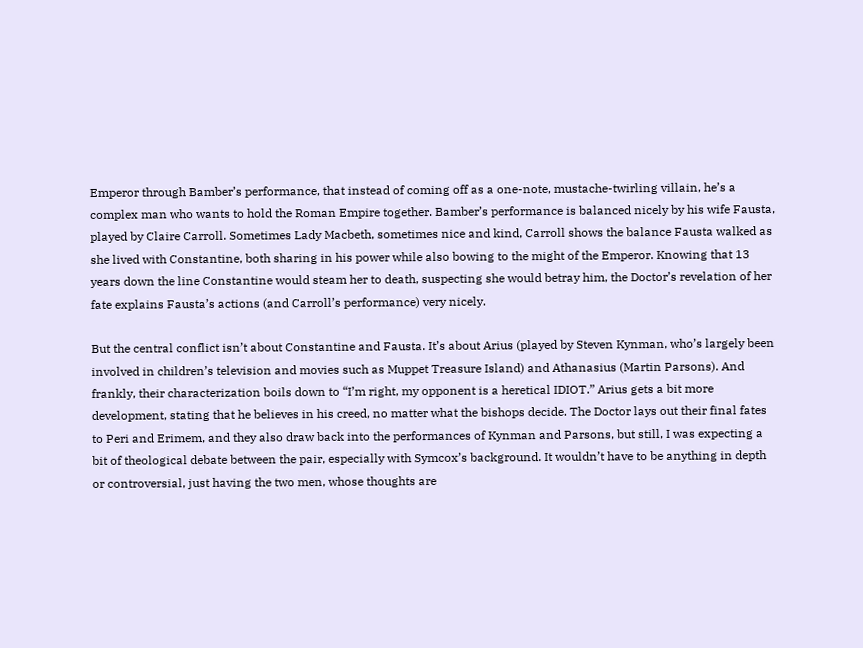Emperor through Bamber’s performance, that instead of coming off as a one-note, mustache-twirling villain, he’s a complex man who wants to hold the Roman Empire together. Bamber’s performance is balanced nicely by his wife Fausta, played by Claire Carroll. Sometimes Lady Macbeth, sometimes nice and kind, Carroll shows the balance Fausta walked as she lived with Constantine, both sharing in his power while also bowing to the might of the Emperor. Knowing that 13 years down the line Constantine would steam her to death, suspecting she would betray him, the Doctor’s revelation of her fate explains Fausta’s actions (and Carroll’s performance) very nicely.

But the central conflict isn’t about Constantine and Fausta. It’s about Arius (played by Steven Kynman, who’s largely been involved in children’s television and movies such as Muppet Treasure Island) and Athanasius (Martin Parsons). And frankly, their characterization boils down to “I’m right, my opponent is a heretical IDIOT.” Arius gets a bit more development, stating that he believes in his creed, no matter what the bishops decide. The Doctor lays out their final fates to Peri and Erimem, and they also draw back into the performances of Kynman and Parsons, but still, I was expecting a bit of theological debate between the pair, especially with Symcox’s background. It wouldn’t have to be anything in depth or controversial, just having the two men, whose thoughts are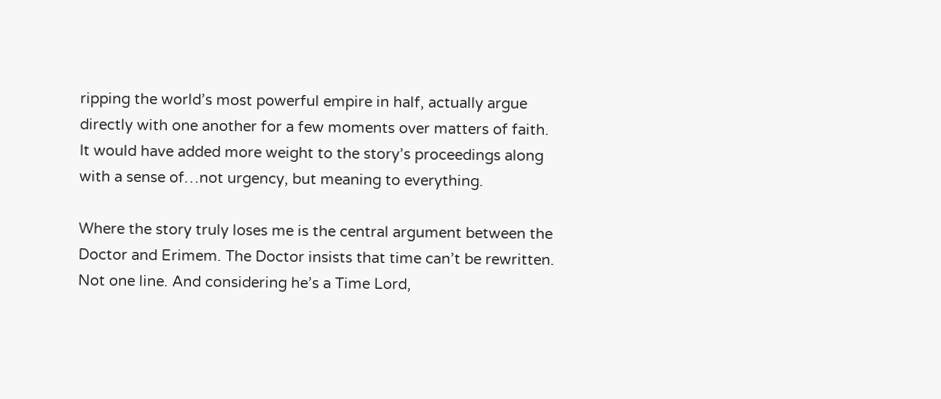ripping the world’s most powerful empire in half, actually argue directly with one another for a few moments over matters of faith. It would have added more weight to the story’s proceedings along with a sense of…not urgency, but meaning to everything.

Where the story truly loses me is the central argument between the Doctor and Erimem. The Doctor insists that time can’t be rewritten. Not one line. And considering he’s a Time Lord,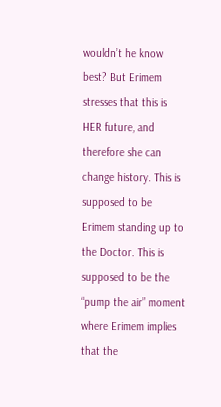wouldn’t he know best? But Erimem stresses that this is HER future, and therefore she can change history. This is supposed to be Erimem standing up to the Doctor. This is supposed to be the “pump the air” moment where Erimem implies that the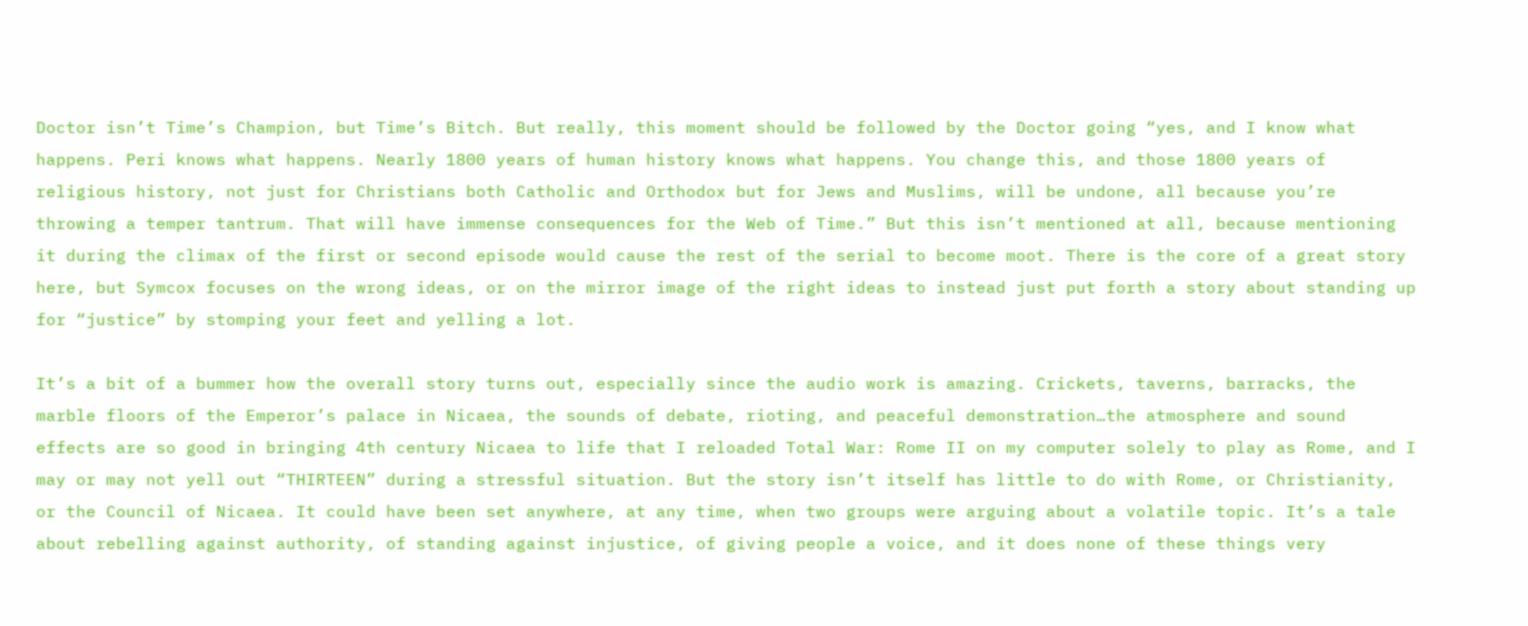Doctor isn’t Time’s Champion, but Time’s Bitch. But really, this moment should be followed by the Doctor going “yes, and I know what happens. Peri knows what happens. Nearly 1800 years of human history knows what happens. You change this, and those 1800 years of religious history, not just for Christians both Catholic and Orthodox but for Jews and Muslims, will be undone, all because you’re throwing a temper tantrum. That will have immense consequences for the Web of Time.” But this isn’t mentioned at all, because mentioning it during the climax of the first or second episode would cause the rest of the serial to become moot. There is the core of a great story here, but Symcox focuses on the wrong ideas, or on the mirror image of the right ideas to instead just put forth a story about standing up for “justice” by stomping your feet and yelling a lot.

It’s a bit of a bummer how the overall story turns out, especially since the audio work is amazing. Crickets, taverns, barracks, the marble floors of the Emperor’s palace in Nicaea, the sounds of debate, rioting, and peaceful demonstration…the atmosphere and sound effects are so good in bringing 4th century Nicaea to life that I reloaded Total War: Rome II on my computer solely to play as Rome, and I may or may not yell out “THIRTEEN” during a stressful situation. But the story isn’t itself has little to do with Rome, or Christianity, or the Council of Nicaea. It could have been set anywhere, at any time, when two groups were arguing about a volatile topic. It’s a tale about rebelling against authority, of standing against injustice, of giving people a voice, and it does none of these things very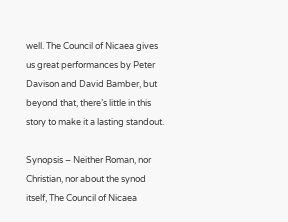well. The Council of Nicaea gives us great performances by Peter Davison and David Bamber, but beyond that, there’s little in this story to make it a lasting standout.

Synopsis – Neither Roman, nor Christian, nor about the synod itself, The Council of Nicaea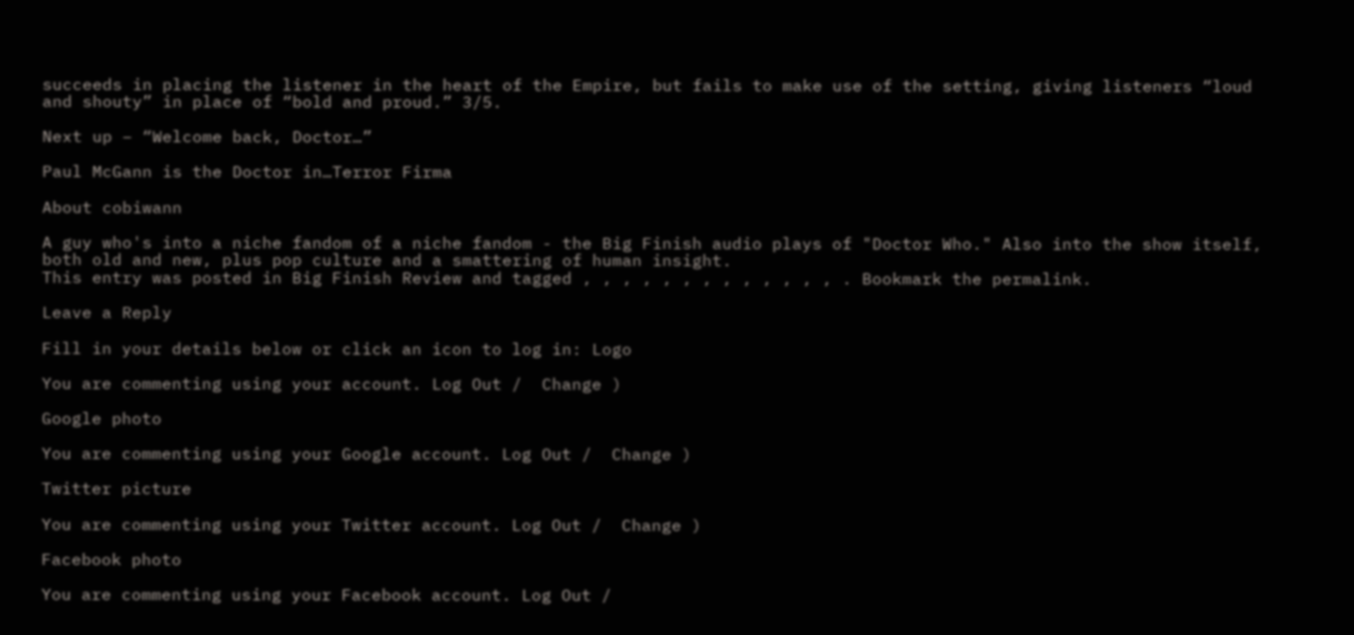succeeds in placing the listener in the heart of the Empire, but fails to make use of the setting, giving listeners “loud and shouty” in place of “bold and proud.” 3/5.

Next up – “Welcome back, Doctor…”

Paul McGann is the Doctor in…Terror Firma

About cobiwann

A guy who's into a niche fandom of a niche fandom - the Big Finish audio plays of "Doctor Who." Also into the show itself, both old and new, plus pop culture and a smattering of human insight.
This entry was posted in Big Finish Review and tagged , , , , , , , , , , , , , . Bookmark the permalink.

Leave a Reply

Fill in your details below or click an icon to log in: Logo

You are commenting using your account. Log Out /  Change )

Google photo

You are commenting using your Google account. Log Out /  Change )

Twitter picture

You are commenting using your Twitter account. Log Out /  Change )

Facebook photo

You are commenting using your Facebook account. Log Out /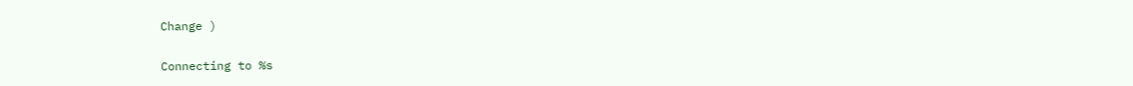Change )

Connecting to %s